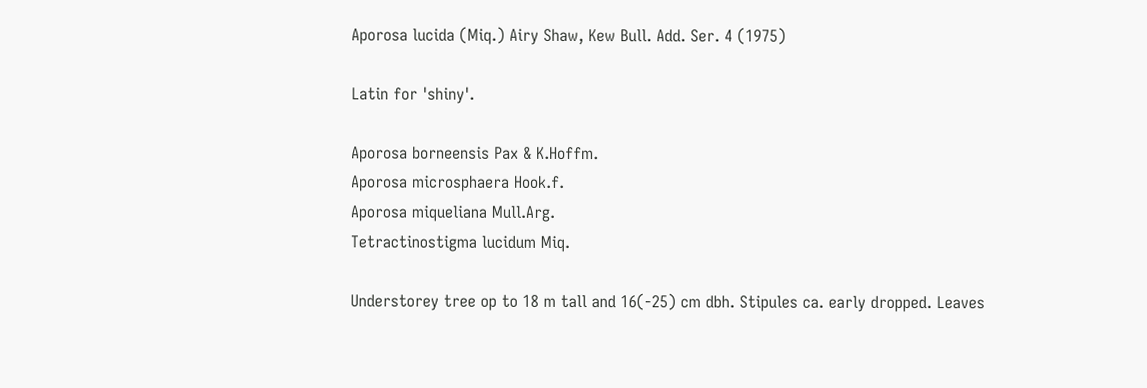Aporosa lucida (Miq.) Airy Shaw, Kew Bull. Add. Ser. 4 (1975)

Latin for 'shiny'.

Aporosa borneensis Pax & K.Hoffm.
Aporosa microsphaera Hook.f.
Aporosa miqueliana Mull.Arg.
Tetractinostigma lucidum Miq.

Understorey tree op to 18 m tall and 16(-25) cm dbh. Stipules ca. early dropped. Leaves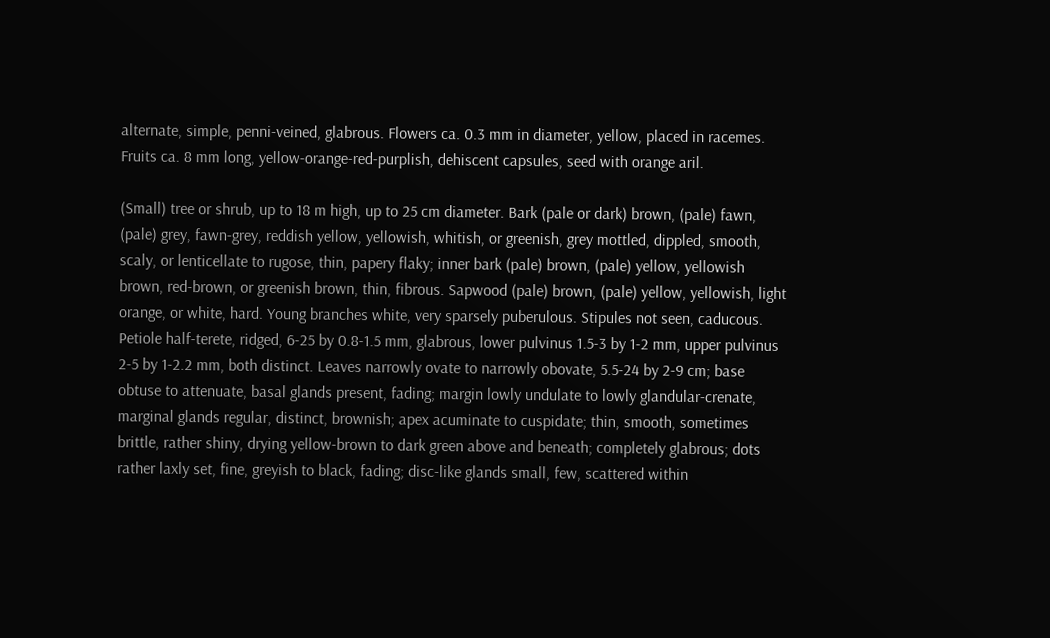alternate, simple, penni-veined, glabrous. Flowers ca. 0.3 mm in diameter, yellow, placed in racemes. Fruits ca. 8 mm long, yellow-orange-red-purplish, dehiscent capsules, seed with orange aril.

(Small) tree or shrub, up to 18 m high, up to 25 cm diameter. Bark (pale or dark) brown, (pale) fawn, (pale) grey, fawn-grey, reddish yellow, yellowish, whitish, or greenish, grey mottled, dippled, smooth, scaly, or lenticellate to rugose, thin, papery flaky; inner bark (pale) brown, (pale) yellow, yellowish brown, red-brown, or greenish brown, thin, fibrous. Sapwood (pale) brown, (pale) yellow, yellowish, light orange, or white, hard. Young branches white, very sparsely puberulous. Stipules not seen, caducous. Petiole half-terete, ridged, 6-25 by 0.8-1.5 mm, glabrous, lower pulvinus 1.5-3 by 1-2 mm, upper pulvinus 2-5 by 1-2.2 mm, both distinct. Leaves narrowly ovate to narrowly obovate, 5.5-24 by 2-9 cm; base obtuse to attenuate, basal glands present, fading; margin lowly undulate to lowly glandular-crenate, marginal glands regular, distinct, brownish; apex acuminate to cuspidate; thin, smooth, sometimes brittle, rather shiny, drying yellow-brown to dark green above and beneath; completely glabrous; dots rather laxly set, fine, greyish to black, fading; disc-like glands small, few, scattered within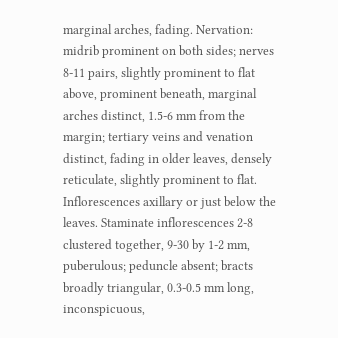marginal arches, fading. Nervation: midrib prominent on both sides; nerves 8-11 pairs, slightly prominent to flat above, prominent beneath, marginal arches distinct, 1.5-6 mm from the margin; tertiary veins and venation distinct, fading in older leaves, densely reticulate, slightly prominent to flat. Inflorescences axillary or just below the leaves. Staminate inflorescences 2-8 clustered together, 9-30 by 1-2 mm, puberulous; peduncle absent; bracts broadly triangular, 0.3-0.5 mm long, inconspicuous,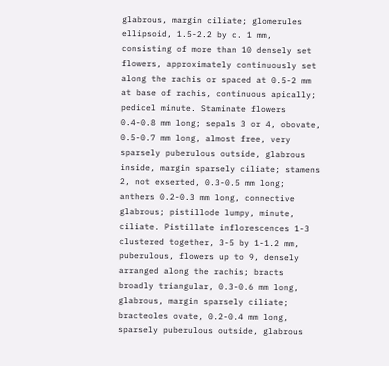glabrous, margin ciliate; glomerules ellipsoid, 1.5-2.2 by c. 1 mm, consisting of more than 10 densely set flowers, approximately continuously set along the rachis or spaced at 0.5-2 mm at base of rachis, continuous apically; pedicel minute. Staminate flowers 0.4-0.8 mm long; sepals 3 or 4, obovate, 0.5-0.7 mm long, almost free, very sparsely puberulous outside, glabrous inside, margin sparsely ciliate; stamens 2, not exserted, 0.3-0.5 mm long; anthers 0.2-0.3 mm long, connective glabrous; pistillode lumpy, minute, ciliate. Pistillate inflorescences 1-3 clustered together, 3-5 by 1-1.2 mm, puberulous, flowers up to 9, densely arranged along the rachis; bracts broadly triangular, 0.3-0.6 mm long, glabrous, margin sparsely ciliate; bracteoles ovate, 0.2-0.4 mm long, sparsely puberulous outside, glabrous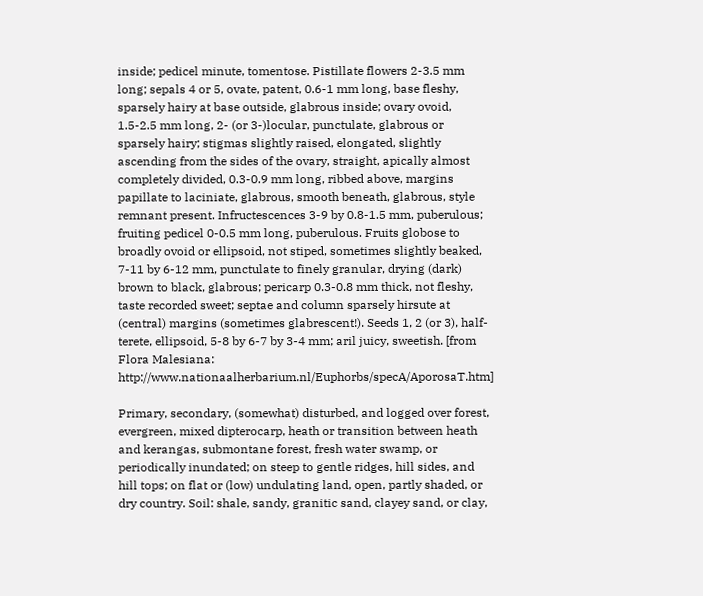inside; pedicel minute, tomentose. Pistillate flowers 2-3.5 mm long; sepals 4 or 5, ovate, patent, 0.6-1 mm long, base fleshy, sparsely hairy at base outside, glabrous inside; ovary ovoid, 1.5-2.5 mm long, 2- (or 3-)locular, punctulate, glabrous or sparsely hairy; stigmas slightly raised, elongated, slightly ascending from the sides of the ovary, straight, apically almost completely divided, 0.3-0.9 mm long, ribbed above, margins papillate to laciniate, glabrous, smooth beneath, glabrous, style remnant present. Infructescences 3-9 by 0.8-1.5 mm, puberulous; fruiting pedicel 0-0.5 mm long, puberulous. Fruits globose to broadly ovoid or ellipsoid, not stiped, sometimes slightly beaked, 7-11 by 6-12 mm, punctulate to finely granular, drying (dark) brown to black, glabrous; pericarp 0.3-0.8 mm thick, not fleshy, taste recorded sweet; septae and column sparsely hirsute at (central) margins (sometimes glabrescent!). Seeds 1, 2 (or 3), half-terete, ellipsoid, 5-8 by 6-7 by 3-4 mm; aril juicy, sweetish. [from Flora Malesiana: http://www.nationaalherbarium.nl/Euphorbs/specA/AporosaT.htm]

Primary, secondary, (somewhat) disturbed, and logged over forest, evergreen, mixed dipterocarp, heath or transition between heath and kerangas, submontane forest, fresh water swamp, or periodically inundated; on steep to gentle ridges, hill sides, and hill tops; on flat or (low) undulating land, open, partly shaded, or dry country. Soil: shale, sandy, granitic sand, clayey sand, or clay,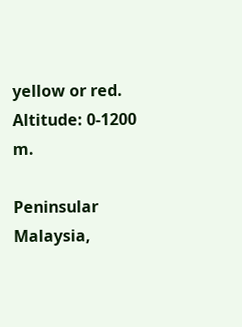yellow or red. Altitude: 0-1200 m.

Peninsular Malaysia,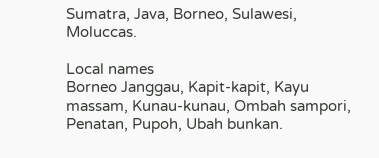Sumatra, Java, Borneo, Sulawesi, Moluccas.

Local names
Borneo Janggau, Kapit-kapit, Kayu massam, Kunau-kunau, Ombah sampori, Penatan, Pupoh, Ubah bunkan.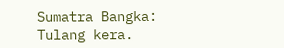Sumatra Bangka: Tulang kera.